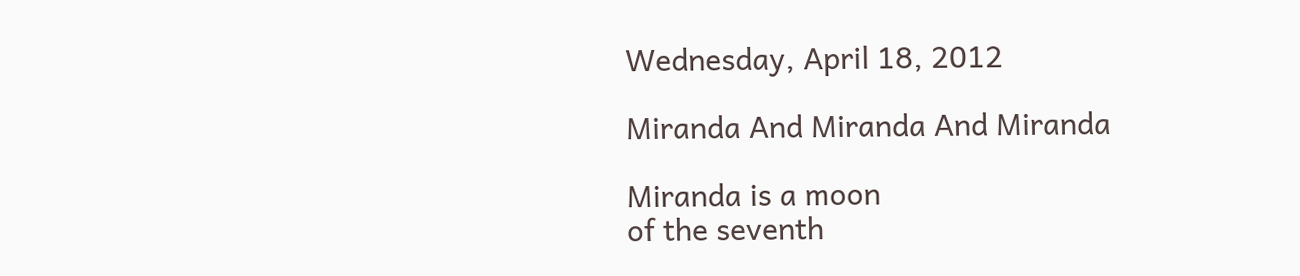Wednesday, April 18, 2012

Miranda And Miranda And Miranda

Miranda is a moon
of the seventh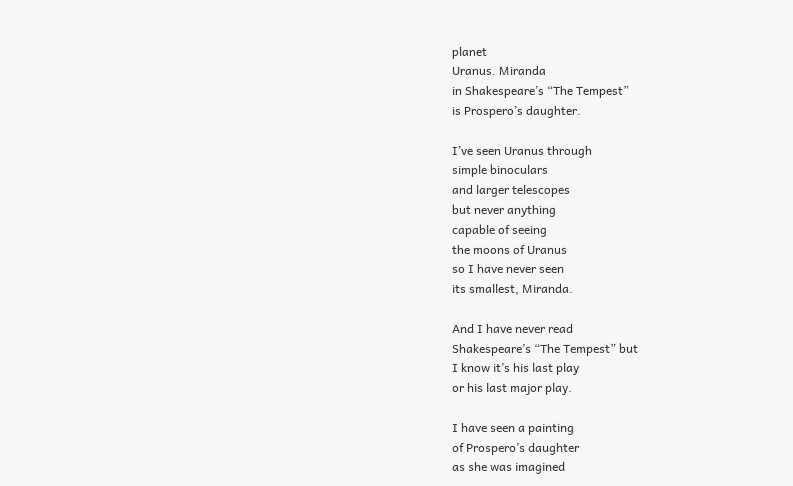planet
Uranus. Miranda
in Shakespeare’s “The Tempest”
is Prospero’s daughter.

I’ve seen Uranus through
simple binoculars
and larger telescopes
but never anything
capable of seeing
the moons of Uranus
so I have never seen
its smallest, Miranda.

And I have never read
Shakespeare’s “The Tempest” but
I know it’s his last play
or his last major play.

I have seen a painting
of Prospero’s daughter
as she was imagined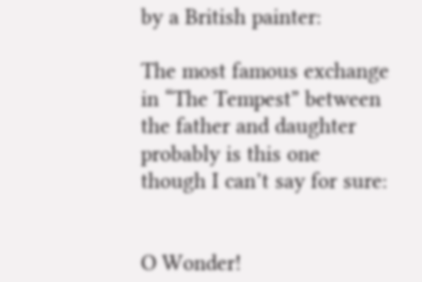by a British painter:

The most famous exchange
in “The Tempest” between
the father and daughter
probably is this one
though I can’t say for sure:


O Wonder!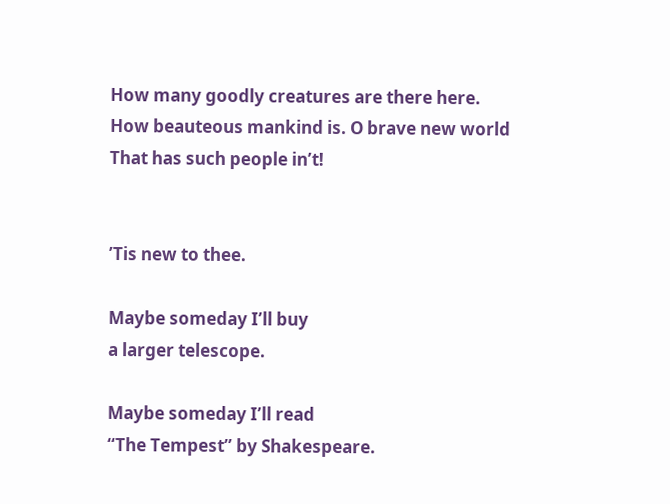How many goodly creatures are there here.
How beauteous mankind is. O brave new world
That has such people in’t!


’Tis new to thee.

Maybe someday I’ll buy
a larger telescope.

Maybe someday I’ll read
“The Tempest” by Shakespeare.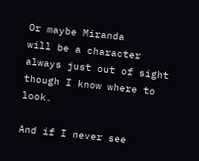Or maybe Miranda
will be a character
always just out of sight
though I know where to look.

And if I never see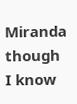Miranda though I know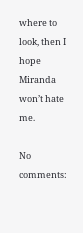where to look, then I hope
Miranda won’t hate me.

No comments: